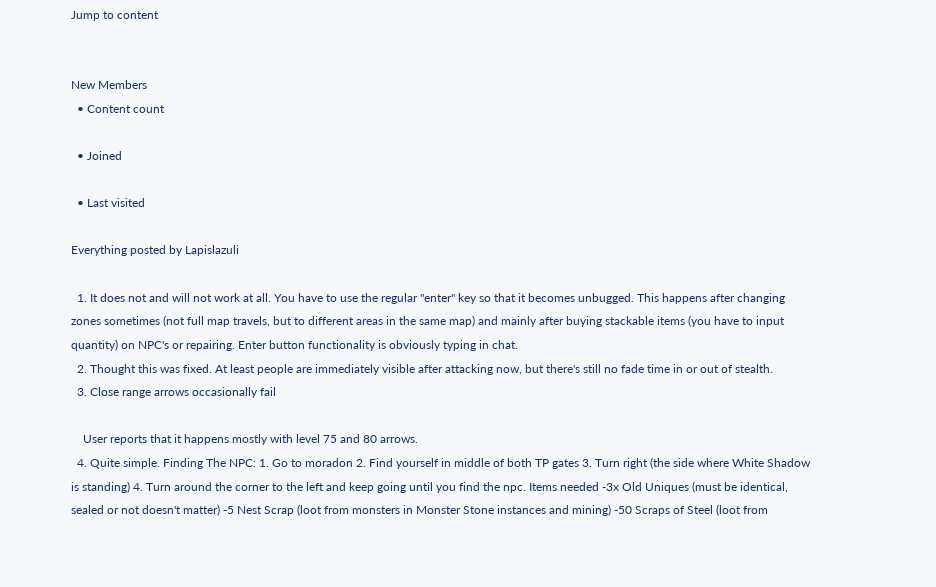Jump to content


New Members
  • Content count

  • Joined

  • Last visited

Everything posted by Lapislazuli

  1. It does not and will not work at all. You have to use the regular "enter" key so that it becomes unbugged. This happens after changing zones sometimes (not full map travels, but to different areas in the same map) and mainly after buying stackable items (you have to input quantity) on NPC's or repairing. Enter button functionality is obviously typing in chat.
  2. Thought this was fixed. At least people are immediately visible after attacking now, but there's still no fade time in or out of stealth.
  3. Close range arrows occasionally fail

    User reports that it happens mostly with level 75 and 80 arrows.
  4. Quite simple. Finding The NPC: 1. Go to moradon 2. Find yourself in middle of both TP gates 3. Turn right (the side where White Shadow is standing) 4. Turn around the corner to the left and keep going until you find the npc. Items needed -3x Old Uniques (must be identical, sealed or not doesn't matter) -5 Nest Scrap (loot from monsters in Monster Stone instances and mining) -50 Scraps of Steel (loot from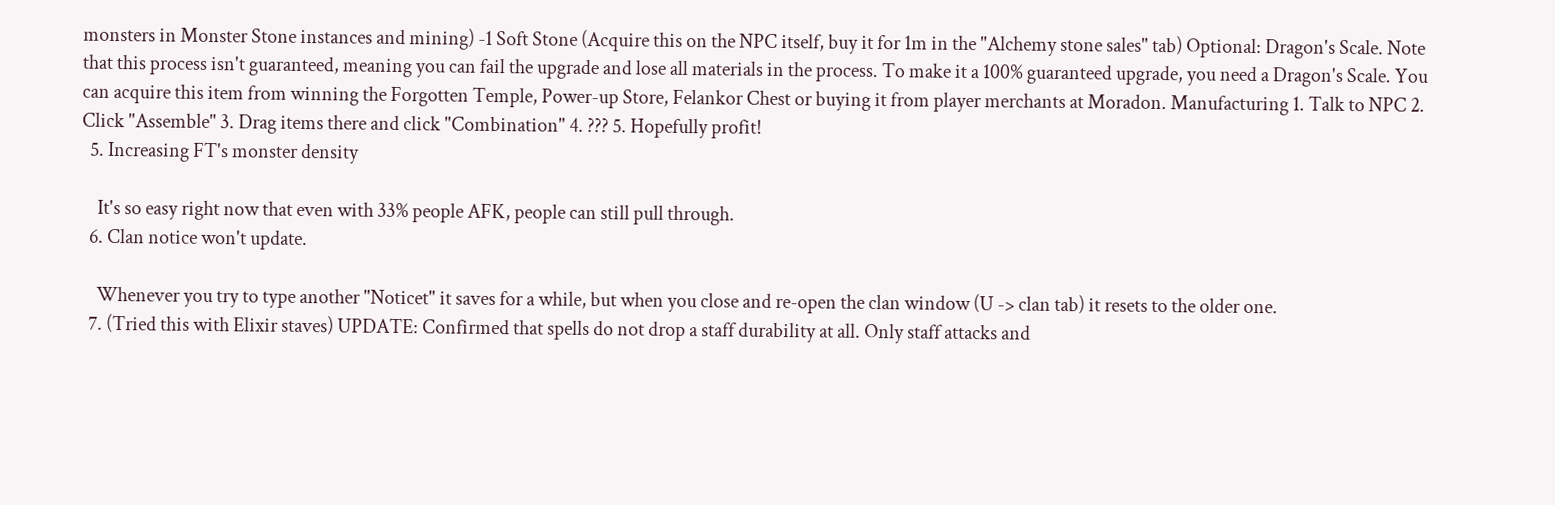monsters in Monster Stone instances and mining) -1 Soft Stone (Acquire this on the NPC itself, buy it for 1m in the "Alchemy stone sales" tab) Optional: Dragon's Scale. Note that this process isn't guaranteed, meaning you can fail the upgrade and lose all materials in the process. To make it a 100% guaranteed upgrade, you need a Dragon's Scale. You can acquire this item from winning the Forgotten Temple, Power-up Store, Felankor Chest or buying it from player merchants at Moradon. Manufacturing 1. Talk to NPC 2. Click "Assemble" 3. Drag items there and click "Combination" 4. ??? 5. Hopefully profit!
  5. Increasing FT's monster density

    It's so easy right now that even with 33% people AFK, people can still pull through.
  6. Clan notice won't update.

    Whenever you try to type another "Noticet" it saves for a while, but when you close and re-open the clan window (U -> clan tab) it resets to the older one.
  7. (Tried this with Elixir staves) UPDATE: Confirmed that spells do not drop a staff durability at all. Only staff attacks and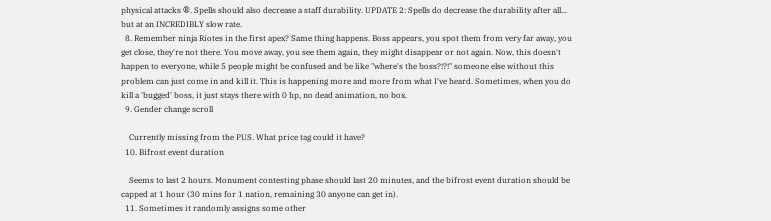physical attacks ®. Spells should also decrease a staff durability. UPDATE 2: Spells do decrease the durability after all... but at an INCREDIBLY slow rate.
  8. Remember ninja Riotes in the first apex? Same thing happens. Boss appears, you spot them from very far away, you get close, they're not there. You move away, you see them again, they might disappear or not again. Now, this doesn't happen to everyone, while 5 people might be confused and be like "where's the boss?!?!" someone else without this problem can just come in and kill it. This is happening more and more from what I've heard. Sometimes, when you do kill a 'bugged' boss, it just stays there with 0 hp, no dead animation, no box.
  9. Gender change scroll

    Currently missing from the PUS. What price tag could it have?
  10. Bifrost event duration

    Seems to last 2 hours. Monument contesting phase should last 20 minutes, and the bifrost event duration should be capped at 1 hour (30 mins for 1 nation, remaining 30 anyone can get in).
  11. Sometimes it randomly assigns some other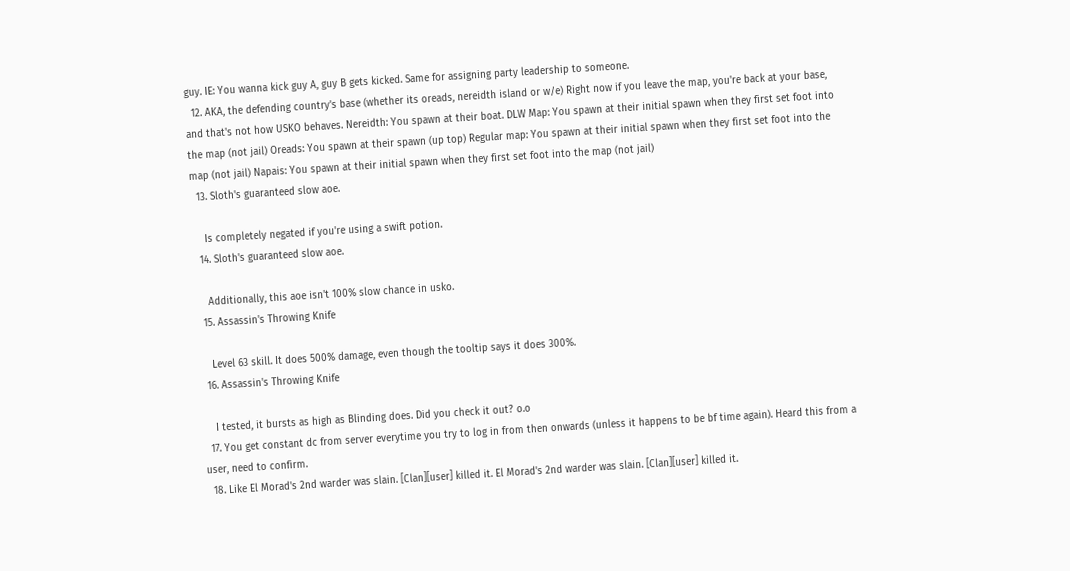guy. IE: You wanna kick guy A, guy B gets kicked. Same for assigning party leadership to someone.
  12. AKA, the defending country's base (whether its oreads, nereidth island or w/e) Right now if you leave the map, you're back at your base, and that's not how USKO behaves. Nereidth: You spawn at their boat. DLW Map: You spawn at their initial spawn when they first set foot into the map (not jail) Oreads: You spawn at their spawn (up top) Regular map: You spawn at their initial spawn when they first set foot into the map (not jail) Napais: You spawn at their initial spawn when they first set foot into the map (not jail)
  13. Sloth's guaranteed slow aoe.

    Is completely negated if you're using a swift potion.
  14. Sloth's guaranteed slow aoe.

    Additionally, this aoe isn't 100% slow chance in usko.
  15. Assassin's Throwing Knife

    Level 63 skill. It does 500% damage, even though the tooltip says it does 300%.
  16. Assassin's Throwing Knife

    I tested, it bursts as high as Blinding does. Did you check it out? o.o
  17. You get constant dc from server everytime you try to log in from then onwards (unless it happens to be bf time again). Heard this from a user, need to confirm.
  18. Like El Morad's 2nd warder was slain. [Clan][user] killed it. El Morad's 2nd warder was slain. [Clan][user] killed it.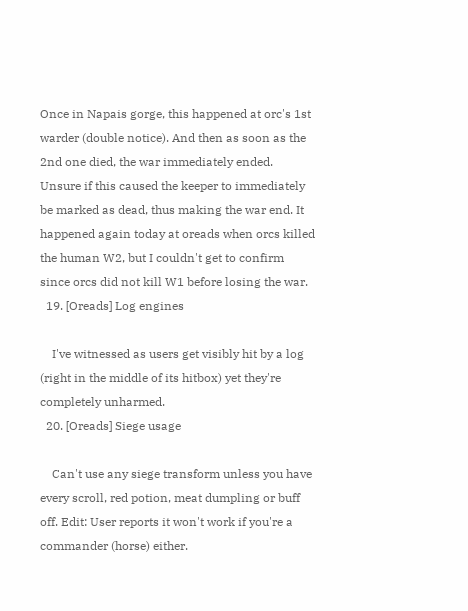Once in Napais gorge, this happened at orc's 1st warder (double notice). And then as soon as the 2nd one died, the war immediately ended. Unsure if this caused the keeper to immediately be marked as dead, thus making the war end. It happened again today at oreads when orcs killed the human W2, but I couldn't get to confirm since orcs did not kill W1 before losing the war.
  19. [Oreads] Log engines

    I've witnessed as users get visibly hit by a log (right in the middle of its hitbox) yet they're completely unharmed.
  20. [Oreads] Siege usage

    Can't use any siege transform unless you have every scroll, red potion, meat dumpling or buff off. Edit: User reports it won't work if you're a commander (horse) either.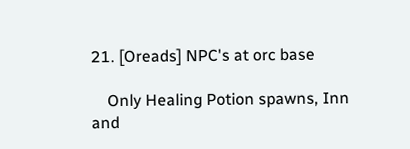21. [Oreads] NPC's at orc base

    Only Healing Potion spawns, Inn and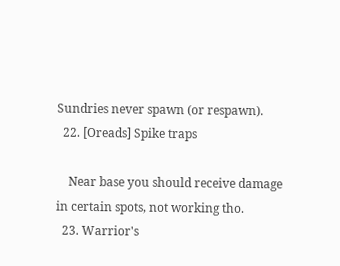Sundries never spawn (or respawn).
  22. [Oreads] Spike traps

    Near base you should receive damage in certain spots, not working tho.
  23. Warrior's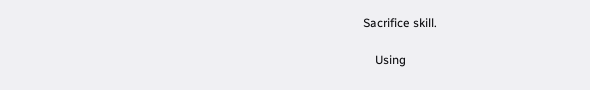Sacrifice skill.

    Using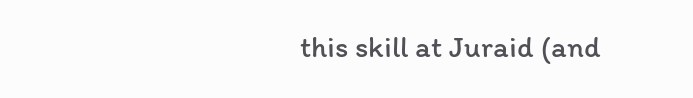this skill at Juraid (and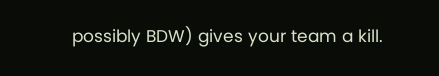possibly BDW) gives your team a kill.